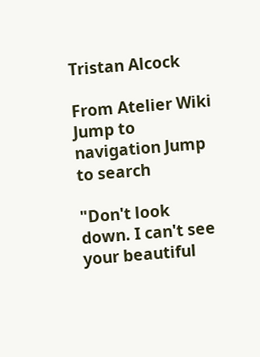Tristan Alcock

From Atelier Wiki
Jump to navigation Jump to search

"Don't look down. I can't see your beautiful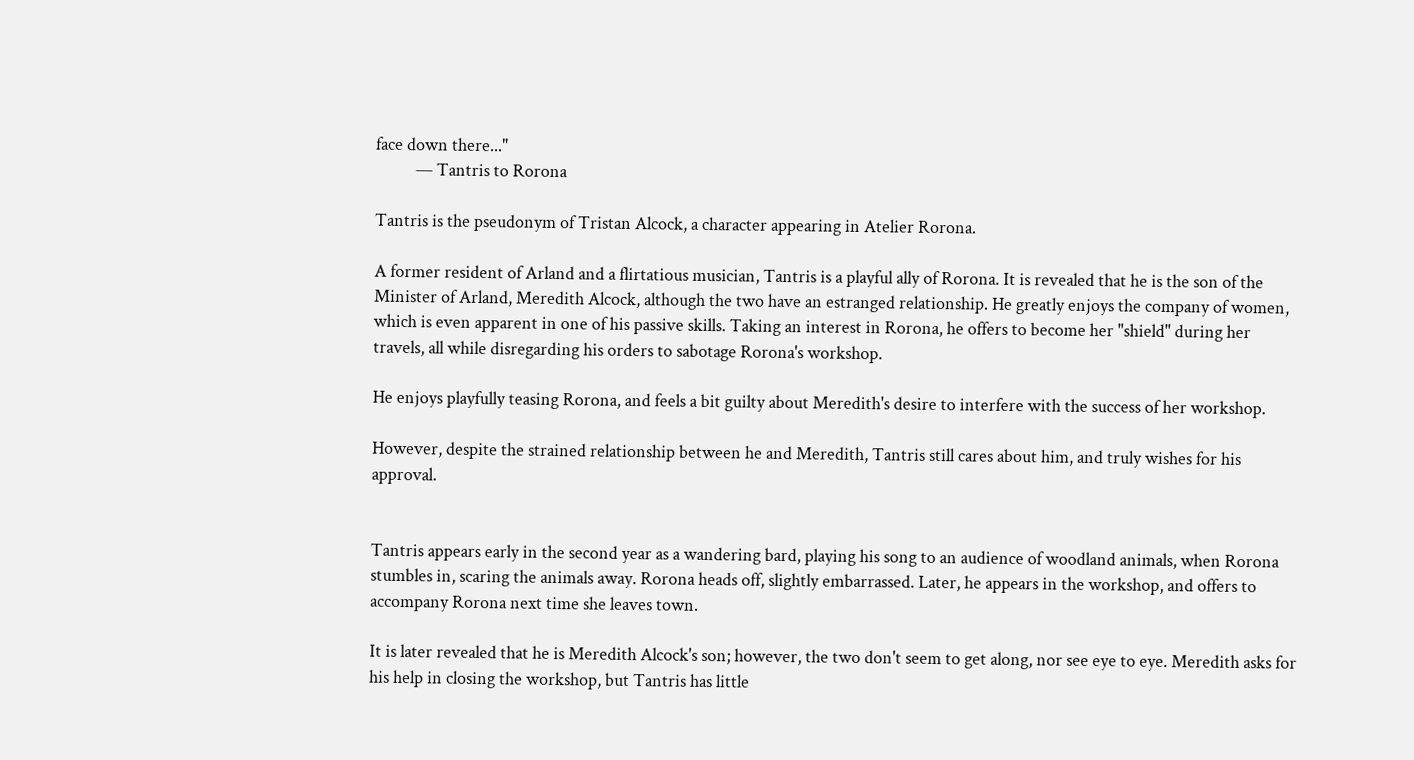face down there..."
          — Tantris to Rorona

Tantris is the pseudonym of Tristan Alcock, a character appearing in Atelier Rorona.

A former resident of Arland and a flirtatious musician, Tantris is a playful ally of Rorona. It is revealed that he is the son of the Minister of Arland, Meredith Alcock, although the two have an estranged relationship. He greatly enjoys the company of women, which is even apparent in one of his passive skills. Taking an interest in Rorona, he offers to become her "shield" during her travels, all while disregarding his orders to sabotage Rorona's workshop.

He enjoys playfully teasing Rorona, and feels a bit guilty about Meredith's desire to interfere with the success of her workshop.

However, despite the strained relationship between he and Meredith, Tantris still cares about him, and truly wishes for his approval.


Tantris appears early in the second year as a wandering bard, playing his song to an audience of woodland animals, when Rorona stumbles in, scaring the animals away. Rorona heads off, slightly embarrassed. Later, he appears in the workshop, and offers to accompany Rorona next time she leaves town.

It is later revealed that he is Meredith Alcock's son; however, the two don't seem to get along, nor see eye to eye. Meredith asks for his help in closing the workshop, but Tantris has little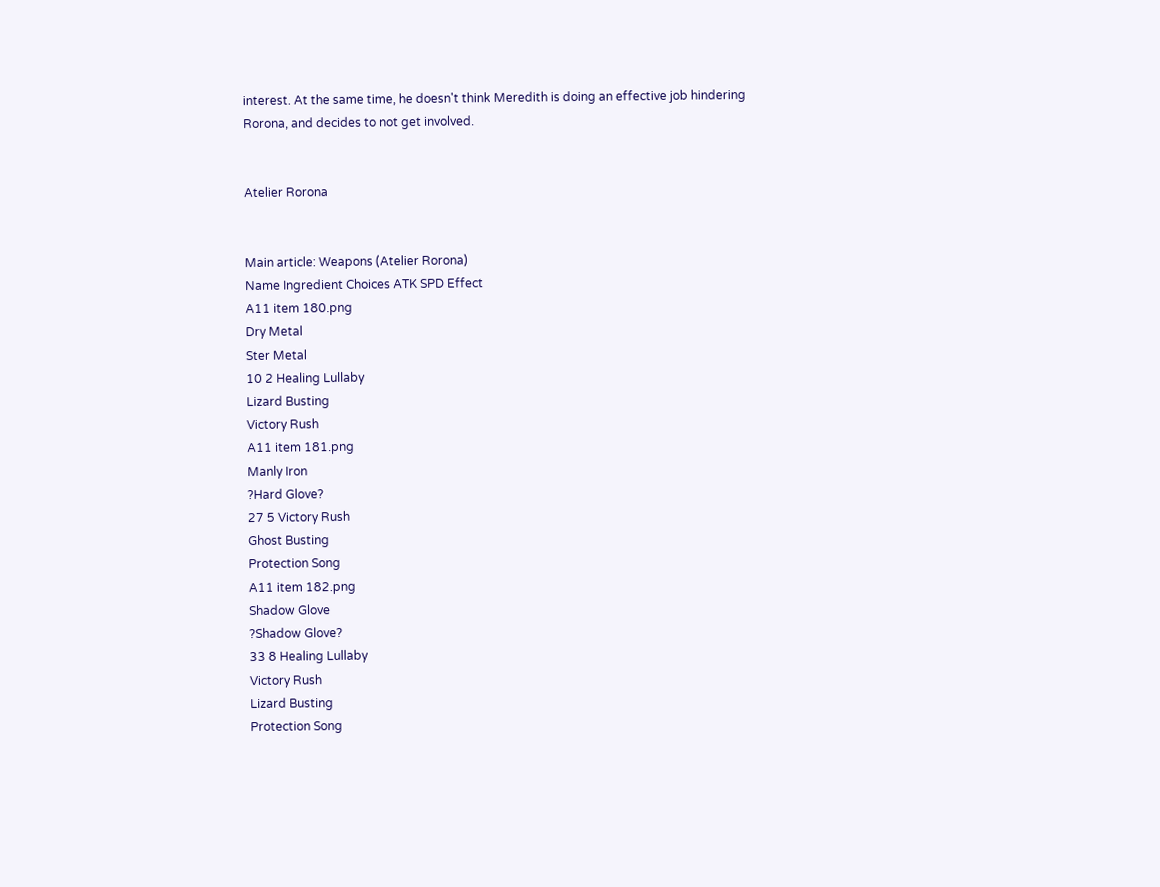interest. At the same time, he doesn't think Meredith is doing an effective job hindering Rorona, and decides to not get involved.


Atelier Rorona


Main article: Weapons (Atelier Rorona)
Name Ingredient Choices ATK SPD Effect
A11 item 180.png
Dry Metal
Ster Metal
10 2 Healing Lullaby
Lizard Busting
Victory Rush
A11 item 181.png
Manly Iron
?Hard Glove?
27 5 Victory Rush
Ghost Busting
Protection Song
A11 item 182.png
Shadow Glove
?Shadow Glove?
33 8 Healing Lullaby
Victory Rush
Lizard Busting
Protection Song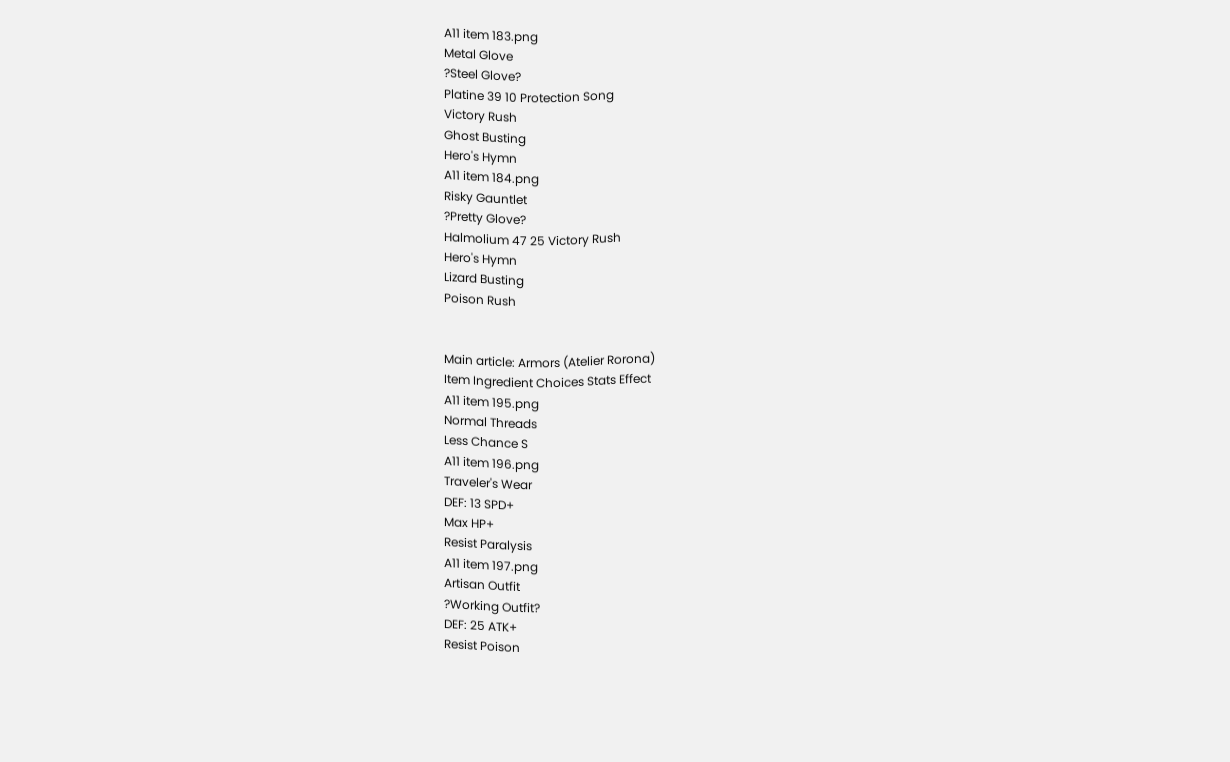A11 item 183.png
Metal Glove
?Steel Glove?
Platine 39 10 Protection Song
Victory Rush
Ghost Busting
Hero's Hymn
A11 item 184.png
Risky Gauntlet
?Pretty Glove?
Halmolium 47 25 Victory Rush
Hero's Hymn
Lizard Busting
Poison Rush


Main article: Armors (Atelier Rorona)
Item Ingredient Choices Stats Effect
A11 item 195.png
Normal Threads
Less Chance S
A11 item 196.png
Traveler's Wear
DEF: 13 SPD+
Max HP+
Resist Paralysis
A11 item 197.png
Artisan Outfit
?Working Outfit?
DEF: 25 ATK+
Resist Poison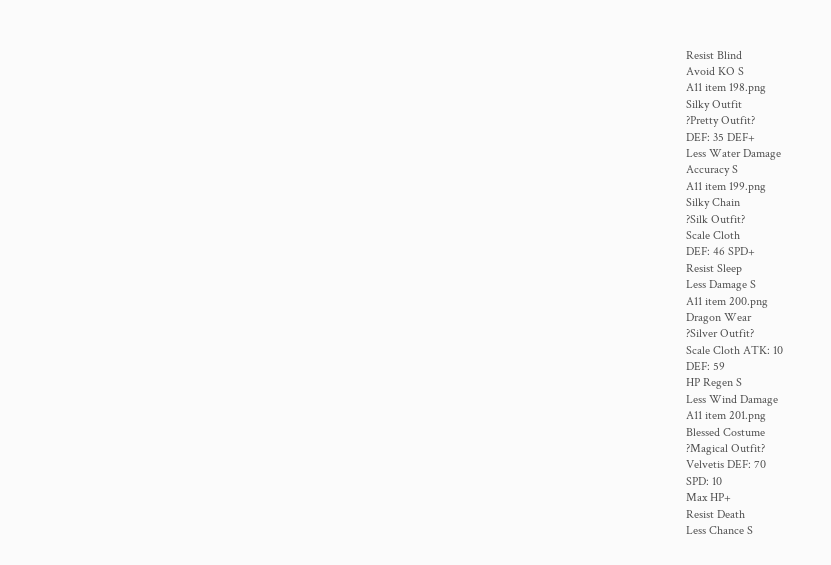Resist Blind
Avoid KO S
A11 item 198.png
Silky Outfit
?Pretty Outfit?
DEF: 35 DEF+
Less Water Damage
Accuracy S
A11 item 199.png
Silky Chain
?Silk Outfit?
Scale Cloth
DEF: 46 SPD+
Resist Sleep
Less Damage S
A11 item 200.png
Dragon Wear
?Silver Outfit?
Scale Cloth ATK: 10
DEF: 59
HP Regen S
Less Wind Damage
A11 item 201.png
Blessed Costume
?Magical Outfit?
Velvetis DEF: 70
SPD: 10
Max HP+
Resist Death
Less Chance S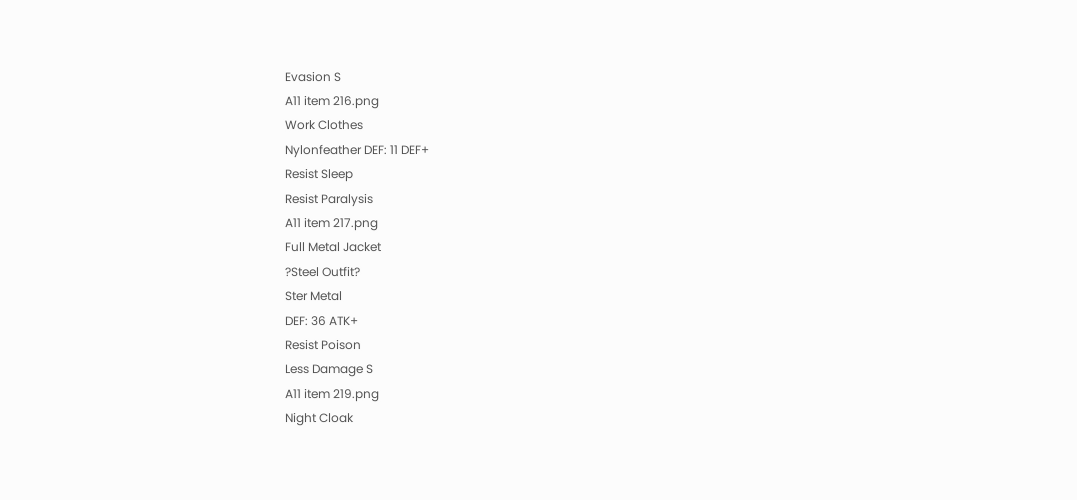Evasion S
A11 item 216.png
Work Clothes
Nylonfeather DEF: 11 DEF+
Resist Sleep
Resist Paralysis
A11 item 217.png
Full Metal Jacket
?Steel Outfit?
Ster Metal
DEF: 36 ATK+
Resist Poison
Less Damage S
A11 item 219.png
Night Cloak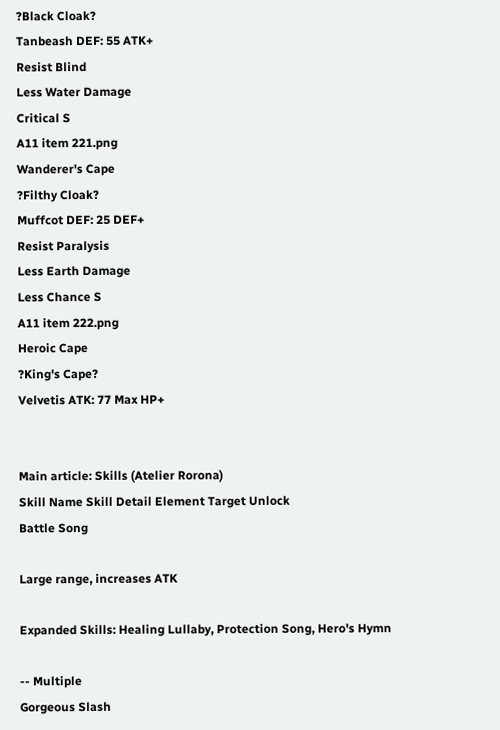?Black Cloak?
Tanbeash DEF: 55 ATK+
Resist Blind
Less Water Damage
Critical S
A11 item 221.png
Wanderer's Cape
?Filthy Cloak?
Muffcot DEF: 25 DEF+
Resist Paralysis
Less Earth Damage
Less Chance S
A11 item 222.png
Heroic Cape
?King's Cape?
Velvetis ATK: 77 Max HP+


Main article: Skills (Atelier Rorona)
Skill Name Skill Detail Element Target Unlock
Battle Song

Large range, increases ATK

Expanded Skills: Healing Lullaby, Protection Song, Hero's Hymn

-- Multiple
Gorgeous Slash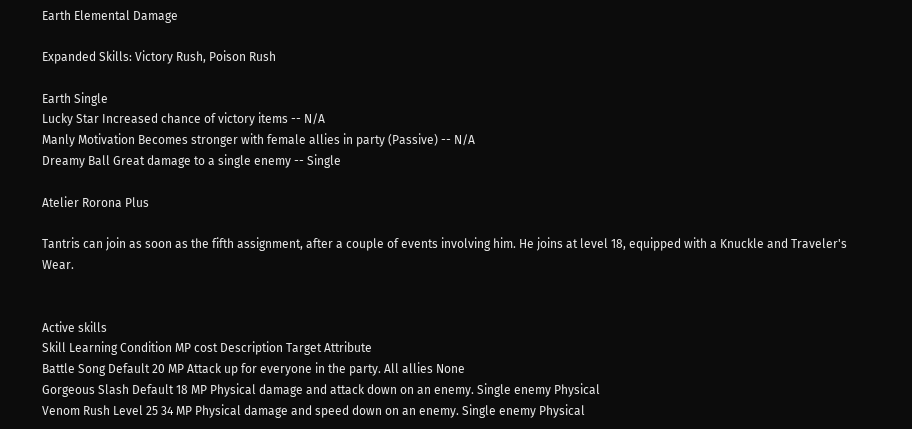Earth Elemental Damage

Expanded Skills: Victory Rush, Poison Rush

Earth Single
Lucky Star Increased chance of victory items -- N/A
Manly Motivation Becomes stronger with female allies in party (Passive) -- N/A
Dreamy Ball Great damage to a single enemy -- Single

Atelier Rorona Plus

Tantris can join as soon as the fifth assignment, after a couple of events involving him. He joins at level 18, equipped with a Knuckle and Traveler's Wear.


Active skills
Skill Learning Condition MP cost Description Target Attribute
Battle Song Default 20 MP Attack up for everyone in the party. All allies None
Gorgeous Slash Default 18 MP Physical damage and attack down on an enemy. Single enemy Physical
Venom Rush Level 25 34 MP Physical damage and speed down on an enemy. Single enemy Physical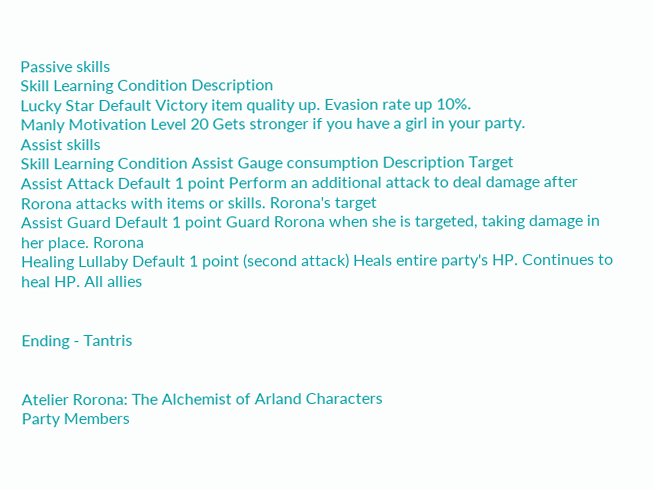Passive skills
Skill Learning Condition Description
Lucky Star Default Victory item quality up. Evasion rate up 10%.
Manly Motivation Level 20 Gets stronger if you have a girl in your party.
Assist skills
Skill Learning Condition Assist Gauge consumption Description Target
Assist Attack Default 1 point Perform an additional attack to deal damage after Rorona attacks with items or skills. Rorona's target
Assist Guard Default 1 point Guard Rorona when she is targeted, taking damage in her place. Rorona
Healing Lullaby Default 1 point (second attack) Heals entire party's HP. Continues to heal HP. All allies


Ending - Tantris


Atelier Rorona: The Alchemist of Arland Characters
Party Members